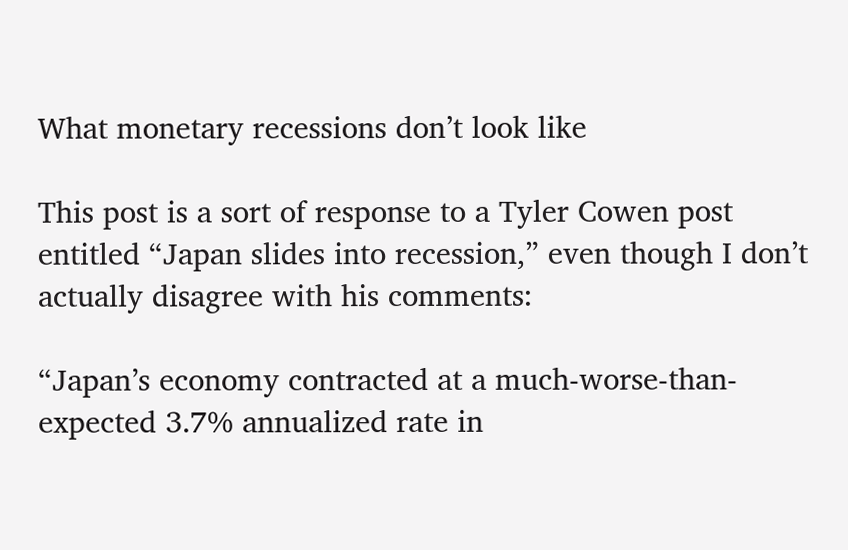What monetary recessions don’t look like

This post is a sort of response to a Tyler Cowen post entitled “Japan slides into recession,” even though I don’t actually disagree with his comments:

“Japan’s economy contracted at a much-worse-than-expected 3.7% annualized rate in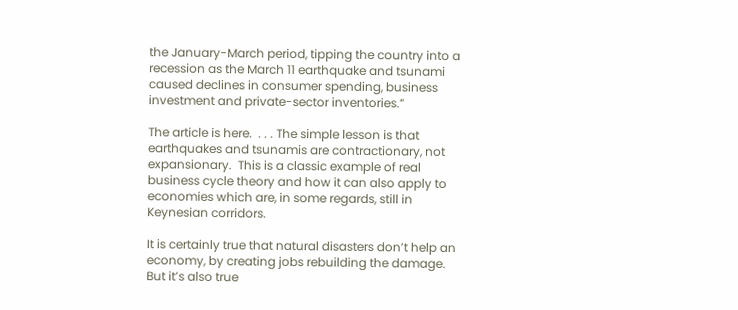the January-March period, tipping the country into a recession as the March 11 earthquake and tsunami caused declines in consumer spending, business investment and private-sector inventories.”

The article is here.  . . . The simple lesson is that earthquakes and tsunamis are contractionary, not expansionary.  This is a classic example of real business cycle theory and how it can also apply to economies which are, in some regards, still in Keynesian corridors.

It is certainly true that natural disasters don’t help an economy, by creating jobs rebuilding the damage.  But it’s also true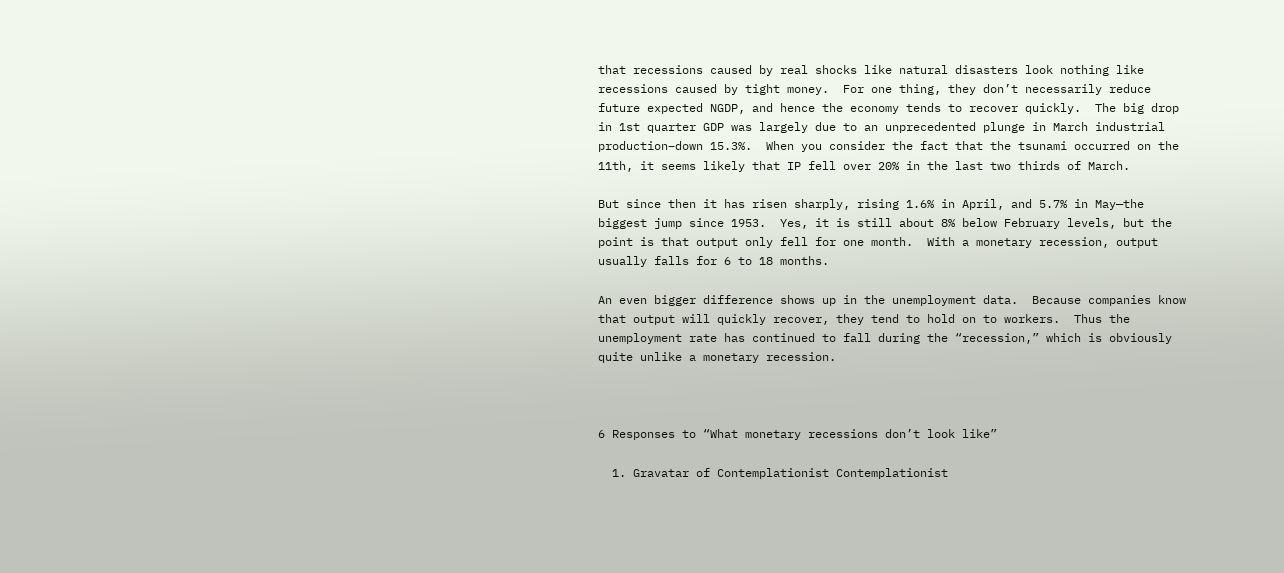that recessions caused by real shocks like natural disasters look nothing like recessions caused by tight money.  For one thing, they don’t necessarily reduce future expected NGDP, and hence the economy tends to recover quickly.  The big drop in 1st quarter GDP was largely due to an unprecedented plunge in March industrial production–down 15.3%.  When you consider the fact that the tsunami occurred on the 11th, it seems likely that IP fell over 20% in the last two thirds of March.

But since then it has risen sharply, rising 1.6% in April, and 5.7% in May—the biggest jump since 1953.  Yes, it is still about 8% below February levels, but the point is that output only fell for one month.  With a monetary recession, output usually falls for 6 to 18 months.

An even bigger difference shows up in the unemployment data.  Because companies know that output will quickly recover, they tend to hold on to workers.  Thus the unemployment rate has continued to fall during the “recession,” which is obviously quite unlike a monetary recession.



6 Responses to “What monetary recessions don’t look like”

  1. Gravatar of Contemplationist Contemplationist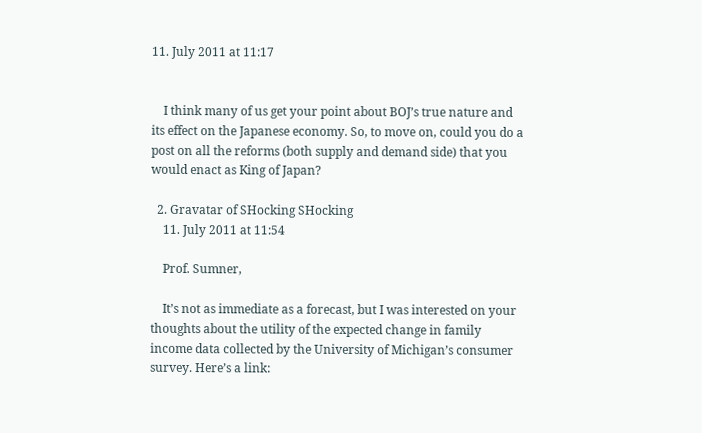11. July 2011 at 11:17


    I think many of us get your point about BOJ’s true nature and its effect on the Japanese economy. So, to move on, could you do a post on all the reforms (both supply and demand side) that you would enact as King of Japan?

  2. Gravatar of SHocking SHocking
    11. July 2011 at 11:54

    Prof. Sumner,

    It’s not as immediate as a forecast, but I was interested on your thoughts about the utility of the expected change in family income data collected by the University of Michigan’s consumer survey. Here’s a link: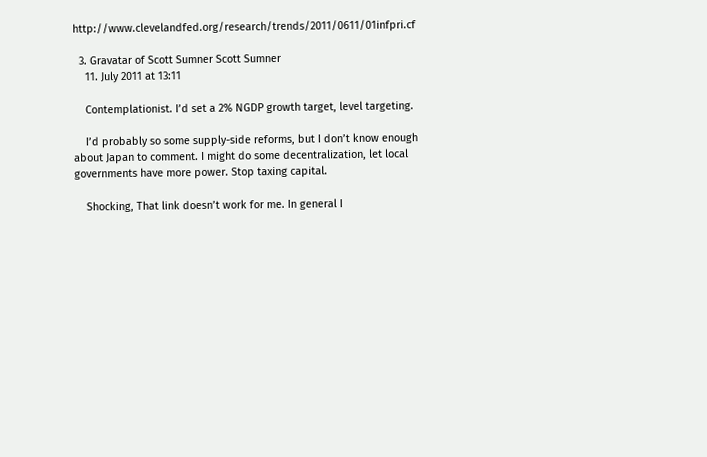http://www.clevelandfed.org/research/trends/2011/0611/01infpri.cf

  3. Gravatar of Scott Sumner Scott Sumner
    11. July 2011 at 13:11

    Contemplationist. I’d set a 2% NGDP growth target, level targeting.

    I’d probably so some supply-side reforms, but I don’t know enough about Japan to comment. I might do some decentralization, let local governments have more power. Stop taxing capital.

    Shocking, That link doesn’t work for me. In general I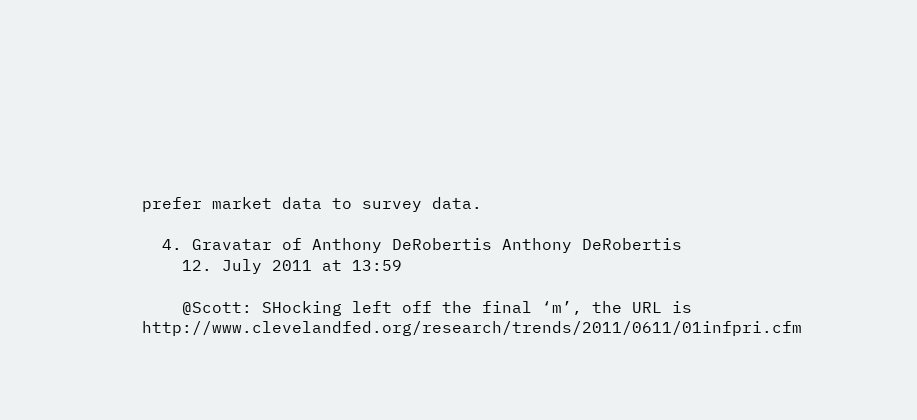prefer market data to survey data.

  4. Gravatar of Anthony DeRobertis Anthony DeRobertis
    12. July 2011 at 13:59

    @Scott: SHocking left off the final ‘m’, the URL is http://www.clevelandfed.org/research/trends/2011/0611/01infpri.cfm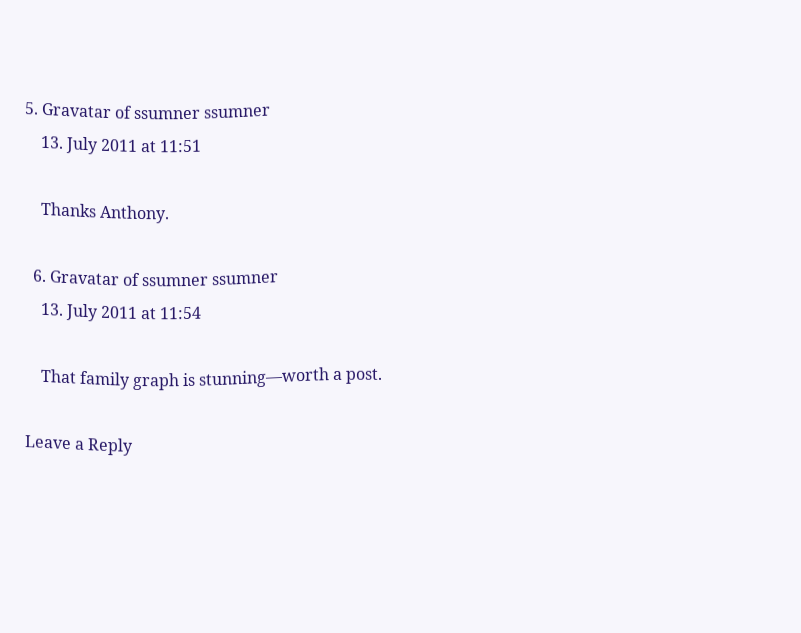5. Gravatar of ssumner ssumner
    13. July 2011 at 11:51

    Thanks Anthony.

  6. Gravatar of ssumner ssumner
    13. July 2011 at 11:54

    That family graph is stunning—worth a post.

Leave a Reply